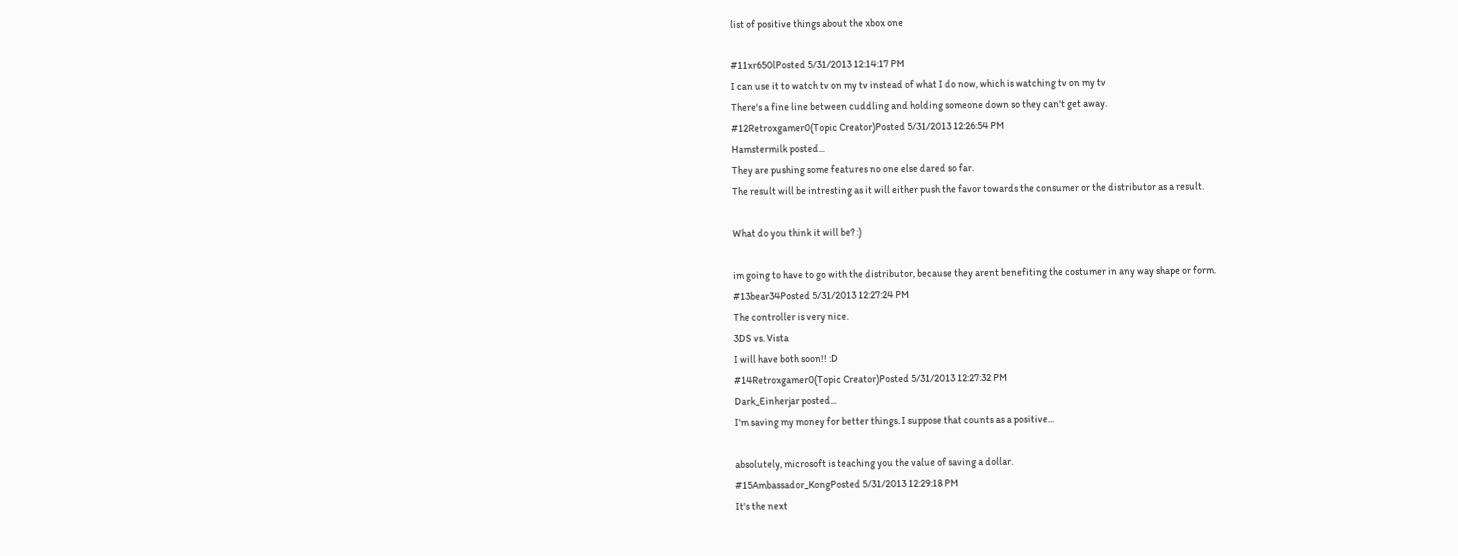list of positive things about the xbox one

#11xr650lPosted 5/31/2013 12:14:17 PM
I can use it to watch tv on my tv instead of what I do now, which is watching tv on my tv
There's a fine line between cuddling and holding someone down so they can't get away.
#12Retroxgamer0(Topic Creator)Posted 5/31/2013 12:26:54 PM
Hamstermilk posted...
They are pushing some features no one else dared so far.
The result will be intresting as it will either push the favor towards the consumer or the distributor as a result.

What do you think it will be? :)

im going to have to go with the distributor, because they arent benefiting the costumer in any way shape or form.
#13bear34Posted 5/31/2013 12:27:24 PM
The controller is very nice.
3DS vs. Vista
I will have both soon!! :D
#14Retroxgamer0(Topic Creator)Posted 5/31/2013 12:27:32 PM
Dark_Einherjar posted...
I'm saving my money for better things. I suppose that counts as a positive...

absolutely, microsoft is teaching you the value of saving a dollar.
#15Ambassador_KongPosted 5/31/2013 12:29:18 PM
It's the next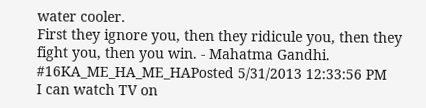water cooler.
First they ignore you, then they ridicule you, then they fight you, then you win. - Mahatma Gandhi.
#16KA_ME_HA_ME_HAPosted 5/31/2013 12:33:56 PM
I can watch TV on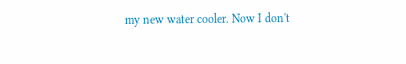my new water cooler. Now I don't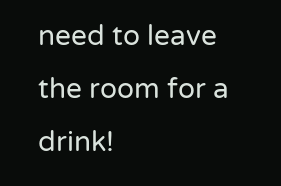need to leave the room for a drink!